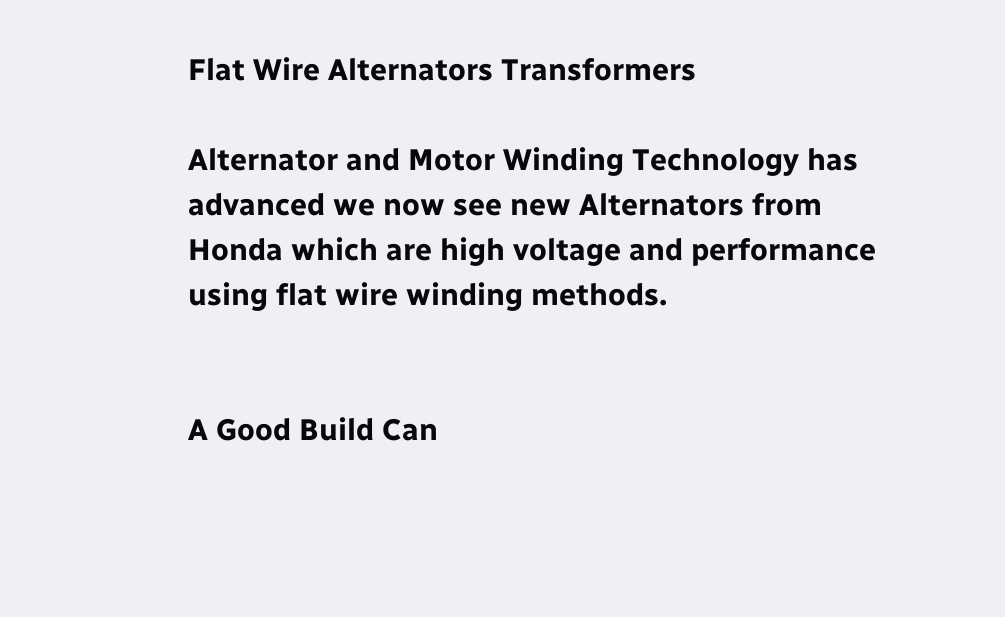Flat Wire Alternators Transformers

Alternator and Motor Winding Technology has advanced we now see new Alternators from Honda which are high voltage and performance using flat wire winding methods.


A Good Build Can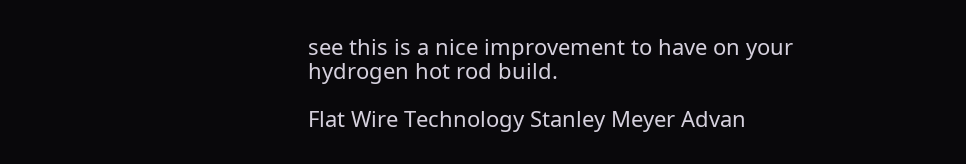see this is a nice improvement to have on your hydrogen hot rod build.

Flat Wire Technology Stanley Meyer Advan